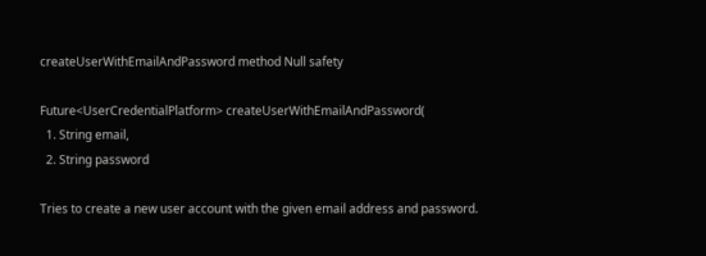createUserWithEmailAndPassword method Null safety

Future<UserCredentialPlatform> createUserWithEmailAndPassword(
  1. String email,
  2. String password

Tries to create a new user account with the given email address and password.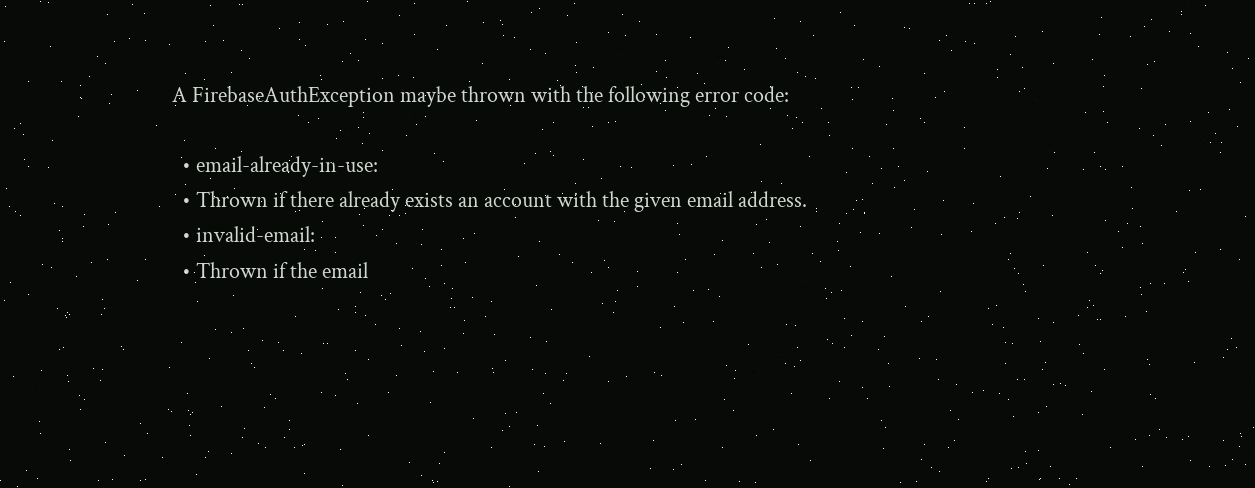A FirebaseAuthException maybe thrown with the following error code:

  • email-already-in-use:
  • Thrown if there already exists an account with the given email address.
  • invalid-email:
  • Thrown if the email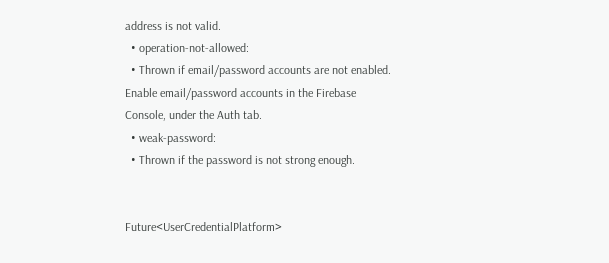address is not valid.
  • operation-not-allowed:
  • Thrown if email/password accounts are not enabled. Enable email/password accounts in the Firebase Console, under the Auth tab.
  • weak-password:
  • Thrown if the password is not strong enough.


Future<UserCredentialPlatform>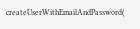createUserWithEmailAndPassword(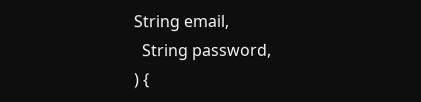String email,
  String password,
) {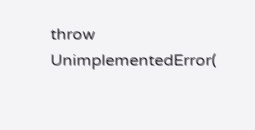throw UnimplementedError(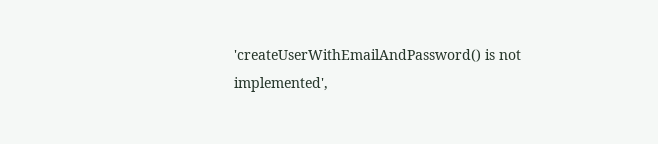'createUserWithEmailAndPassword() is not implemented',